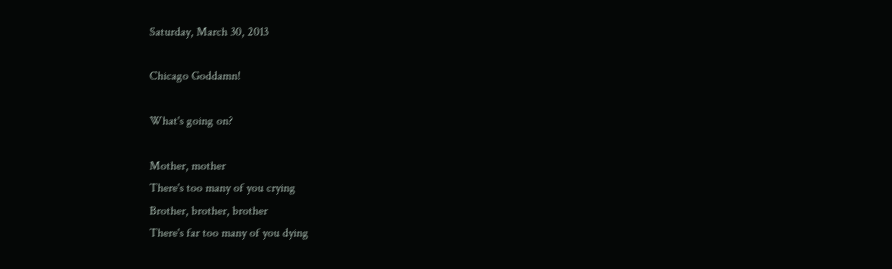Saturday, March 30, 2013

Chicago Goddamn!

What's going on?

Mother, mother
There's too many of you crying
Brother, brother, brother
There's far too many of you dying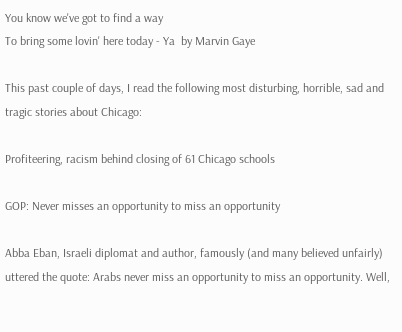You know we've got to find a way
To bring some lovin' here today - Ya  by Marvin Gaye

This past couple of days, I read the following most disturbing, horrible, sad and tragic stories about Chicago:

Profiteering, racism behind closing of 61 Chicago schools

GOP: Never misses an opportunity to miss an opportunity

Abba Eban, Israeli diplomat and author, famously (and many believed unfairly) uttered the quote: Arabs never miss an opportunity to miss an opportunity. Well,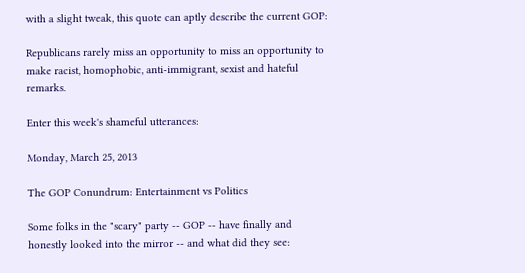with a slight tweak, this quote can aptly describe the current GOP:

Republicans rarely miss an opportunity to miss an opportunity to make racist, homophobic, anti-immigrant, sexist and hateful remarks.

Enter this week's shameful utterances:

Monday, March 25, 2013

The GOP Conundrum: Entertainment vs Politics

Some folks in the "scary" party -- GOP -- have finally and honestly looked into the mirror -- and what did they see: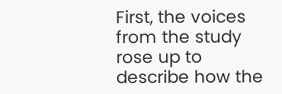First, the voices from the study rose up to describe how the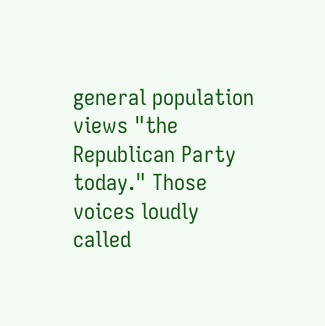general population views "the Republican Party today." Those voices loudly called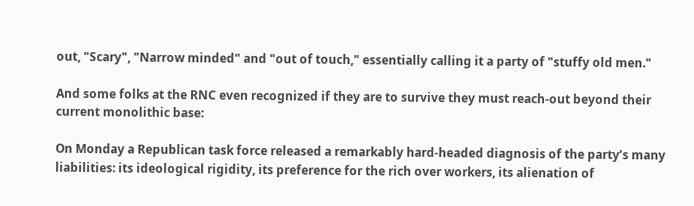out, "Scary", "Narrow minded" and "out of touch," essentially calling it a party of "stuffy old men."

And some folks at the RNC even recognized if they are to survive they must reach-out beyond their current monolithic base:

On Monday a Republican task force released a remarkably hard-headed diagnosis of the party’s many liabilities: its ideological rigidity, its preference for the rich over workers, its alienation of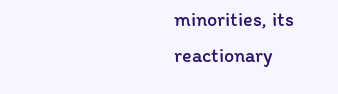minorities, its reactionary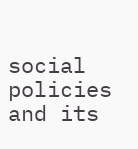social policies and its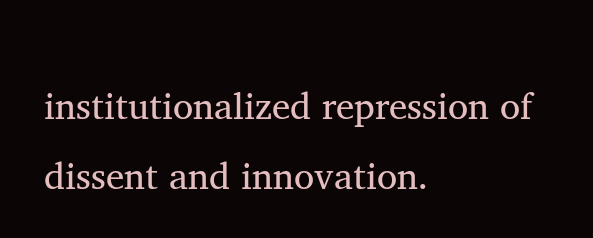institutionalized repression of dissent and innovation.